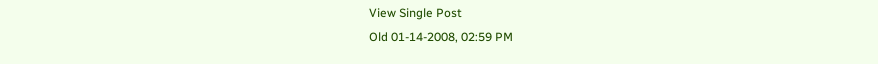View Single Post
Old 01-14-2008, 02:59 PM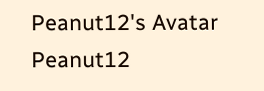Peanut12's Avatar
Peanut12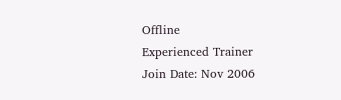Offline
Experienced Trainer
Join Date: Nov 2006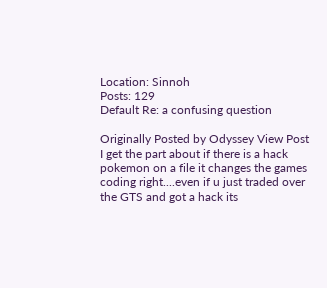Location: Sinnoh
Posts: 129
Default Re: a confusing question

Originally Posted by Odyssey View Post
I get the part about if there is a hack pokemon on a file it changes the games coding right....even if u just traded over the GTS and got a hack its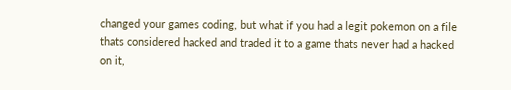changed your games coding, but what if you had a legit pokemon on a file thats considered hacked and traded it to a game thats never had a hacked on it,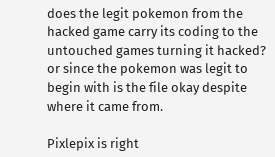does the legit pokemon from the hacked game carry its coding to the untouched games turning it hacked? or since the pokemon was legit to begin with is the file okay despite where it came from.

Pixlepix is right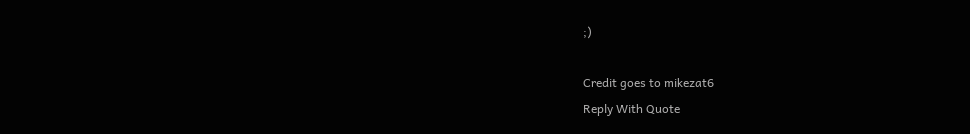;)

Credit goes to mikezat6
Reply With Quote